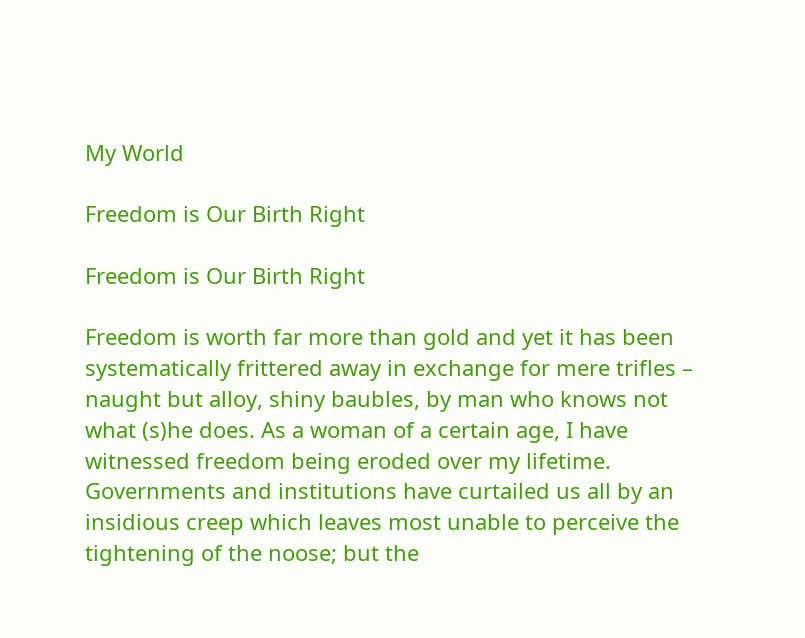My World

Freedom is Our Birth Right

Freedom is Our Birth Right

Freedom is worth far more than gold and yet it has been systematically frittered away in exchange for mere trifles – naught but alloy, shiny baubles, by man who knows not what (s)he does. As a woman of a certain age, I have witnessed freedom being eroded over my lifetime. Governments and institutions have curtailed us all by an insidious creep which leaves most unable to perceive the tightening of the noose; but the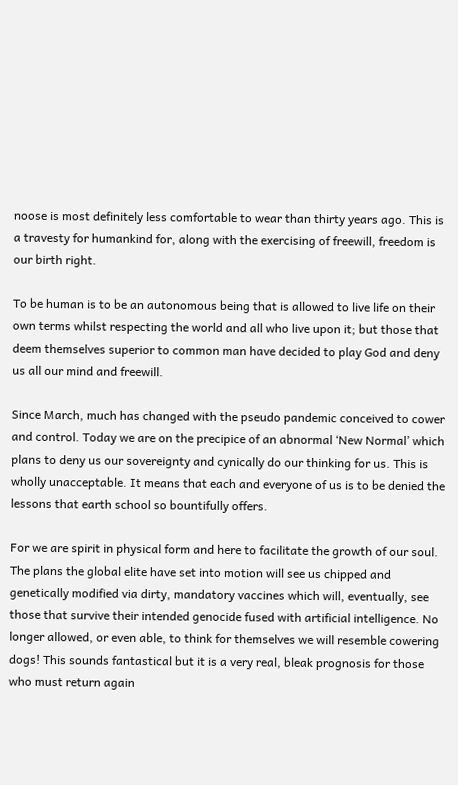noose is most definitely less comfortable to wear than thirty years ago. This is a travesty for humankind for, along with the exercising of freewill, freedom is our birth right.

To be human is to be an autonomous being that is allowed to live life on their own terms whilst respecting the world and all who live upon it; but those that deem themselves superior to common man have decided to play God and deny us all our mind and freewill.

Since March, much has changed with the pseudo pandemic conceived to cower and control. Today we are on the precipice of an abnormal ‘New Normal’ which plans to deny us our sovereignty and cynically do our thinking for us. This is wholly unacceptable. It means that each and everyone of us is to be denied the lessons that earth school so bountifully offers.

For we are spirit in physical form and here to facilitate the growth of our soul. The plans the global elite have set into motion will see us chipped and genetically modified via dirty, mandatory vaccines which will, eventually, see those that survive their intended genocide fused with artificial intelligence. No longer allowed, or even able, to think for themselves we will resemble cowering dogs! This sounds fantastical but it is a very real, bleak prognosis for those who must return again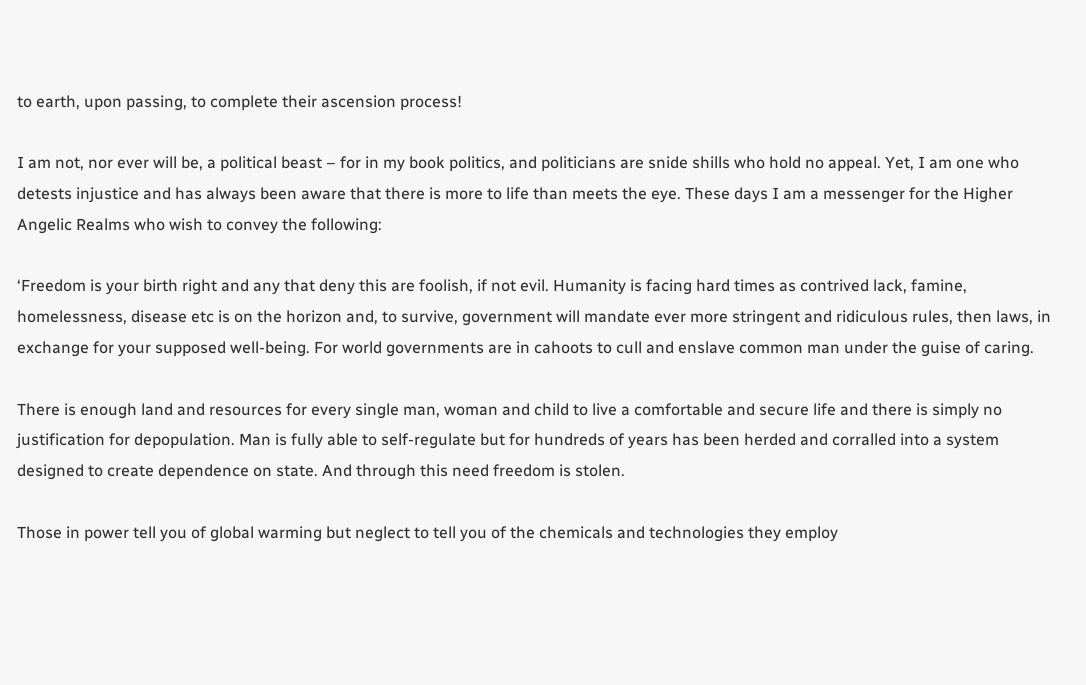to earth, upon passing, to complete their ascension process!

I am not, nor ever will be, a political beast – for in my book politics, and politicians are snide shills who hold no appeal. Yet, I am one who detests injustice and has always been aware that there is more to life than meets the eye. These days I am a messenger for the Higher Angelic Realms who wish to convey the following:

‘Freedom is your birth right and any that deny this are foolish, if not evil. Humanity is facing hard times as contrived lack, famine, homelessness, disease etc is on the horizon and, to survive, government will mandate ever more stringent and ridiculous rules, then laws, in exchange for your supposed well-being. For world governments are in cahoots to cull and enslave common man under the guise of caring.

There is enough land and resources for every single man, woman and child to live a comfortable and secure life and there is simply no justification for depopulation. Man is fully able to self-regulate but for hundreds of years has been herded and corralled into a system designed to create dependence on state. And through this need freedom is stolen.

Those in power tell you of global warming but neglect to tell you of the chemicals and technologies they employ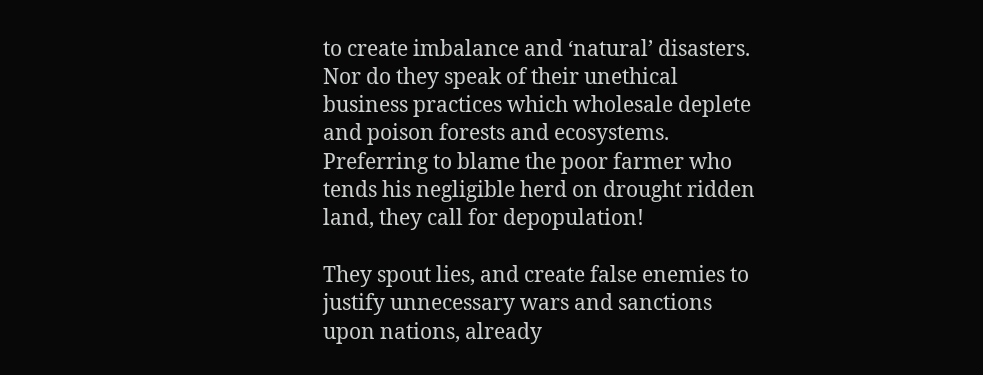to create imbalance and ‘natural’ disasters. Nor do they speak of their unethical business practices which wholesale deplete and poison forests and ecosystems. Preferring to blame the poor farmer who tends his negligible herd on drought ridden land, they call for depopulation!

They spout lies, and create false enemies to justify unnecessary wars and sanctions upon nations, already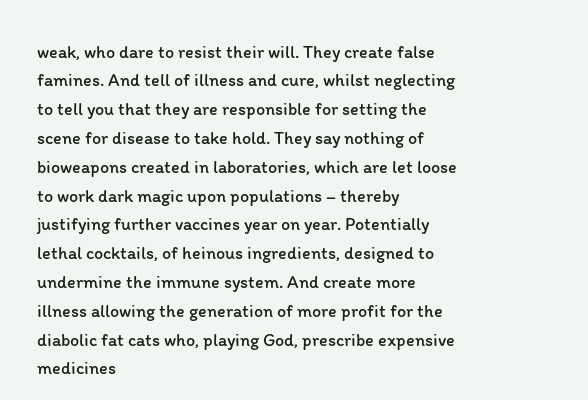weak, who dare to resist their will. They create false famines. And tell of illness and cure, whilst neglecting to tell you that they are responsible for setting the scene for disease to take hold. They say nothing of bioweapons created in laboratories, which are let loose to work dark magic upon populations – thereby justifying further vaccines year on year. Potentially lethal cocktails, of heinous ingredients, designed to undermine the immune system. And create more illness allowing the generation of more profit for the diabolic fat cats who, playing God, prescribe expensive medicines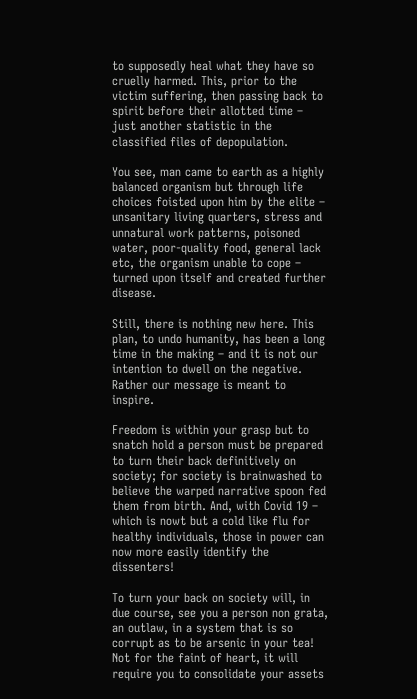to supposedly heal what they have so cruelly harmed. This, prior to the victim suffering, then passing back to spirit before their allotted time – just another statistic in the classified files of depopulation.

You see, man came to earth as a highly balanced organism but through life choices foisted upon him by the elite – unsanitary living quarters, stress and unnatural work patterns, poisoned water, poor-quality food, general lack etc, the organism unable to cope – turned upon itself and created further disease.

Still, there is nothing new here. This plan, to undo humanity, has been a long time in the making – and it is not our intention to dwell on the negative. Rather our message is meant to inspire.

Freedom is within your grasp but to snatch hold a person must be prepared to turn their back definitively on society; for society is brainwashed to believe the warped narrative spoon fed them from birth. And, with Covid 19 – which is nowt but a cold like flu for healthy individuals, those in power can now more easily identify the dissenters!

To turn your back on society will, in due course, see you a person non grata, an outlaw, in a system that is so corrupt as to be arsenic in your tea! Not for the faint of heart, it will require you to consolidate your assets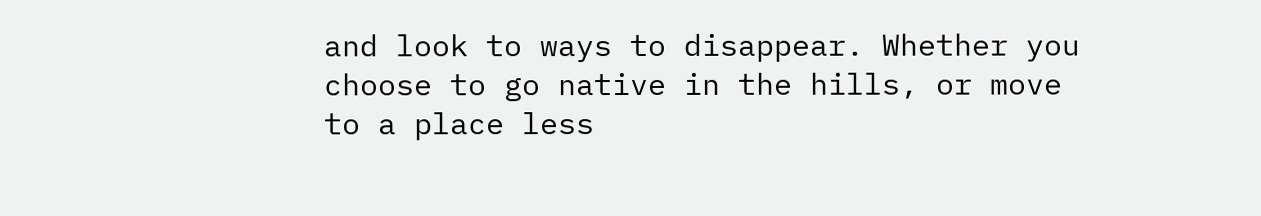and look to ways to disappear. Whether you choose to go native in the hills, or move to a place less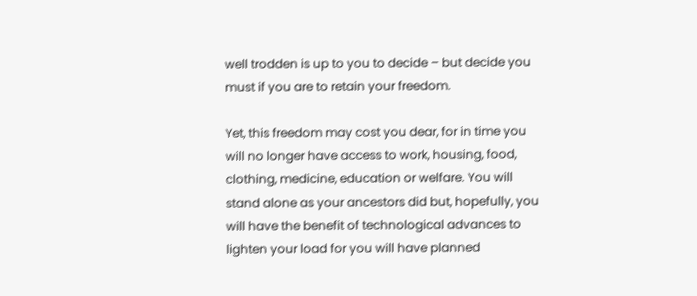well trodden is up to you to decide – but decide you must if you are to retain your freedom.

Yet, this freedom may cost you dear, for in time you will no longer have access to work, housing, food, clothing, medicine, education or welfare. You will stand alone as your ancestors did but, hopefully, you will have the benefit of technological advances to lighten your load for you will have planned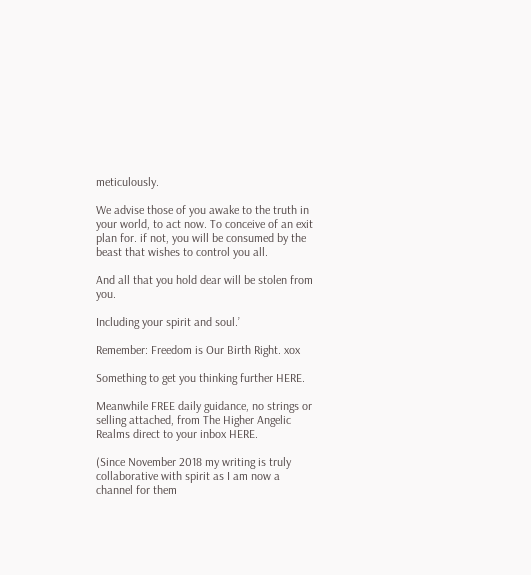meticulously.

We advise those of you awake to the truth in your world, to act now. To conceive of an exit plan for. if not, you will be consumed by the beast that wishes to control you all.

And all that you hold dear will be stolen from you.

Including your spirit and soul.’

Remember: Freedom is Our Birth Right. xox

Something to get you thinking further HERE.

Meanwhile FREE daily guidance, no strings or selling attached, from The Higher Angelic Realms direct to your inbox HERE.

(Since November 2018 my writing is truly collaborative with spirit as I am now a channel for them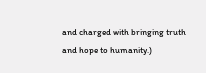and charged with bringing truth and hope to humanity.)